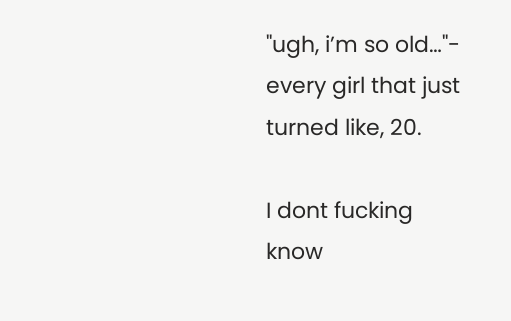"ugh, i’m so old…"- every girl that just turned like, 20.

I dont fucking know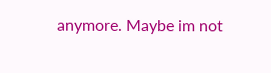anymore. Maybe im not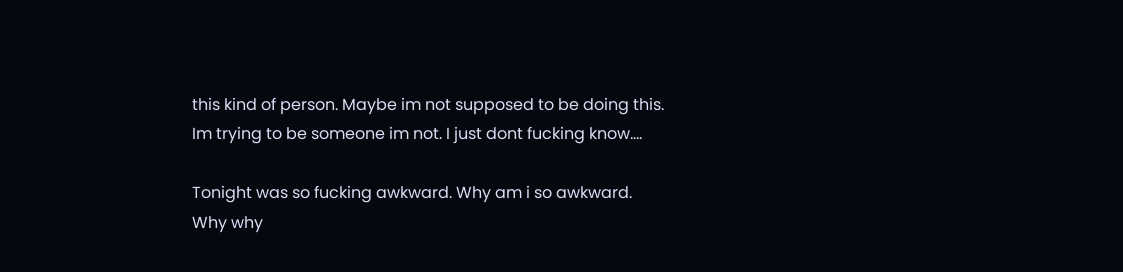this kind of person. Maybe im not supposed to be doing this. Im trying to be someone im not. I just dont fucking know….

Tonight was so fucking awkward. Why am i so awkward. Why why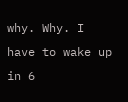why. Why. I have to wake up in 6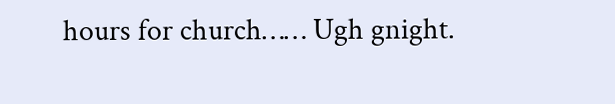hours for church…… Ugh gnight.